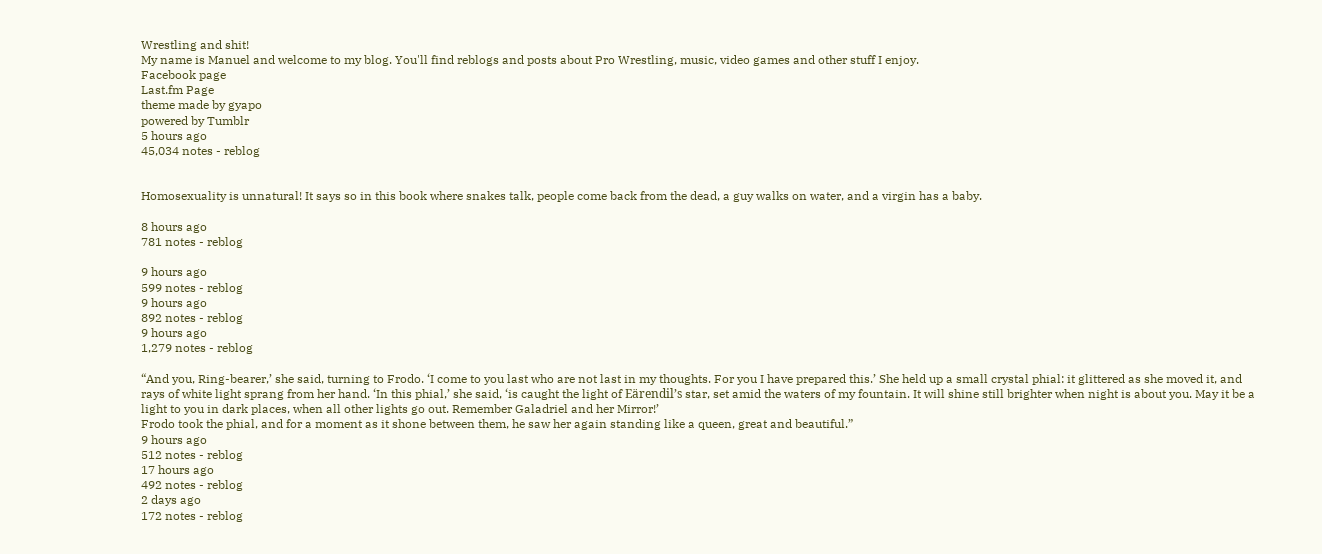Wrestling and shit!
My name is Manuel and welcome to my blog. You'll find reblogs and posts about Pro Wrestling, music, video games and other stuff I enjoy.
Facebook page
Last.fm Page
theme made by gyapo
powered by Tumblr
5 hours ago
45,034 notes - reblog


Homosexuality is unnatural! It says so in this book where snakes talk, people come back from the dead, a guy walks on water, and a virgin has a baby.

8 hours ago
781 notes - reblog

9 hours ago
599 notes - reblog
9 hours ago
892 notes - reblog
9 hours ago
1,279 notes - reblog

“And you, Ring-bearer,’ she said, turning to Frodo. ‘I come to you last who are not last in my thoughts. For you I have prepared this.’ She held up a small crystal phial: it glittered as she moved it, and rays of white light sprang from her hand. ‘In this phial,’ she said, ‘is caught the light of Eärendil’s star, set amid the waters of my fountain. It will shine still brighter when night is about you. May it be a light to you in dark places, when all other lights go out. Remember Galadriel and her Mirror!’
Frodo took the phial, and for a moment as it shone between them, he saw her again standing like a queen, great and beautiful.”
9 hours ago
512 notes - reblog
17 hours ago
492 notes - reblog
2 days ago
172 notes - reblog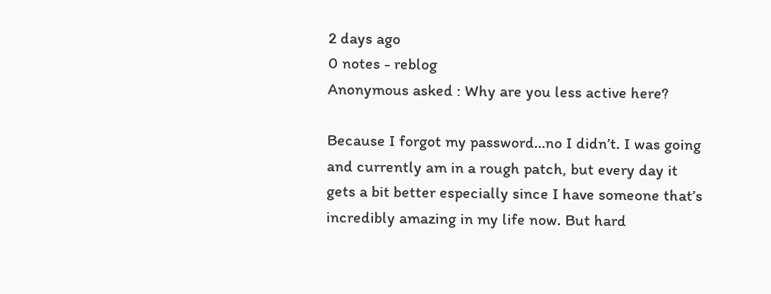2 days ago
0 notes - reblog
Anonymous asked : Why are you less active here?

Because I forgot my password…no I didn’t. I was going and currently am in a rough patch, but every day it gets a bit better especially since I have someone that’s incredibly amazing in my life now. But hard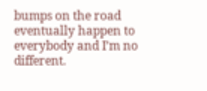bumps on the road eventually happen to everybody and I’m no different.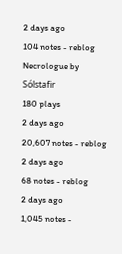2 days ago
104 notes - reblog
Necrologue by Sólstafir
180 plays
2 days ago
20,607 notes - reblog
2 days ago
68 notes - reblog
2 days ago
1,045 notes -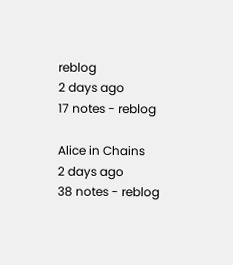reblog
2 days ago
17 notes - reblog

Alice in Chains
2 days ago
38 notes - reblog